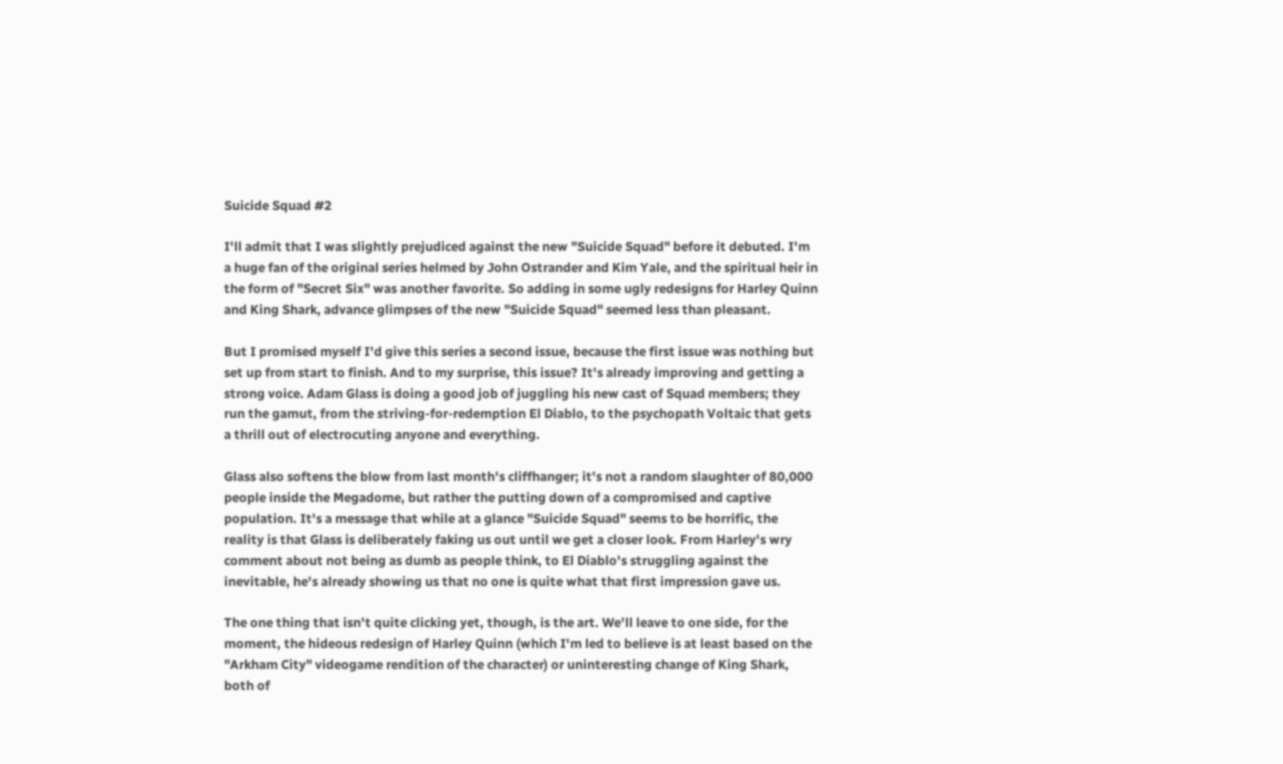Suicide Squad #2

I'll admit that I was slightly prejudiced against the new "Suicide Squad" before it debuted. I'm a huge fan of the original series helmed by John Ostrander and Kim Yale, and the spiritual heir in the form of "Secret Six" was another favorite. So adding in some ugly redesigns for Harley Quinn and King Shark, advance glimpses of the new "Suicide Squad" seemed less than pleasant.

But I promised myself I'd give this series a second issue, because the first issue was nothing but set up from start to finish. And to my surprise, this issue? It's already improving and getting a strong voice. Adam Glass is doing a good job of juggling his new cast of Squad members; they run the gamut, from the striving-for-redemption El Diablo, to the psychopath Voltaic that gets a thrill out of electrocuting anyone and everything.

Glass also softens the blow from last month's cliffhanger; it's not a random slaughter of 80,000 people inside the Megadome, but rather the putting down of a compromised and captive population. It's a message that while at a glance "Suicide Squad" seems to be horrific, the reality is that Glass is deliberately faking us out until we get a closer look. From Harley's wry comment about not being as dumb as people think, to El Diablo's struggling against the inevitable, he's already showing us that no one is quite what that first impression gave us.

The one thing that isn't quite clicking yet, though, is the art. We'll leave to one side, for the moment, the hideous redesign of Harley Quinn (which I'm led to believe is at least based on the "Arkham City" videogame rendition of the character) or uninteresting change of King Shark, both of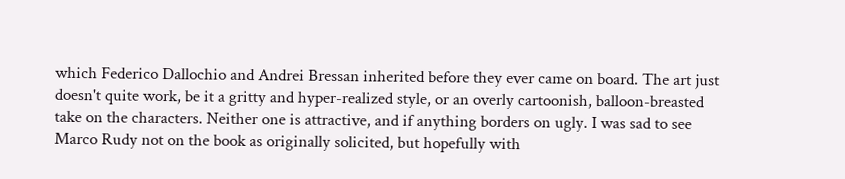which Federico Dallochio and Andrei Bressan inherited before they ever came on board. The art just doesn't quite work, be it a gritty and hyper-realized style, or an overly cartoonish, balloon-breasted take on the characters. Neither one is attractive, and if anything borders on ugly. I was sad to see Marco Rudy not on the book as originally solicited, but hopefully with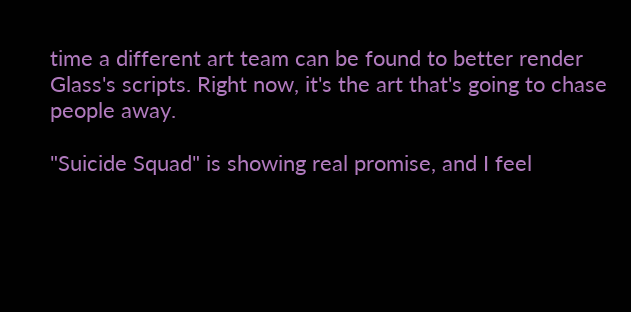time a different art team can be found to better render Glass's scripts. Right now, it's the art that's going to chase people away.

"Suicide Squad" is showing real promise, and I feel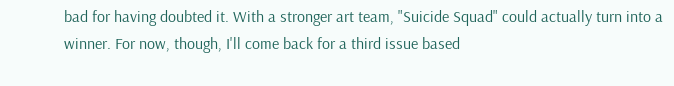bad for having doubted it. With a stronger art team, "Suicide Squad" could actually turn into a winner. For now, though, I'll come back for a third issue based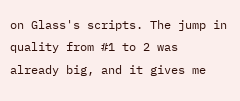on Glass's scripts. The jump in quality from #1 to 2 was already big, and it gives me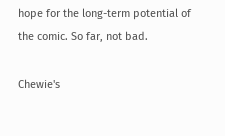hope for the long-term potential of the comic. So far, not bad.

Chewie's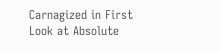Carnagized in First Look at Absolute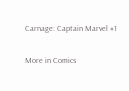Carnage: Captain Marvel #1

More in Comics